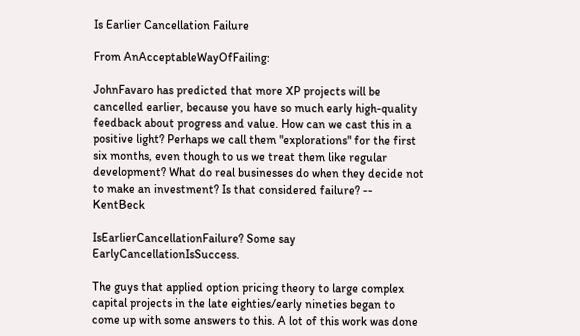Is Earlier Cancellation Failure

From AnAcceptableWayOfFailing:

JohnFavaro has predicted that more XP projects will be cancelled earlier, because you have so much early high-quality feedback about progress and value. How can we cast this in a positive light? Perhaps we call them "explorations" for the first six months, even though to us we treat them like regular development? What do real businesses do when they decide not to make an investment? Is that considered failure? -- KentBeck

IsEarlierCancellationFailure? Some say EarlyCancellationIsSuccess.

The guys that applied option pricing theory to large complex capital projects in the late eighties/early nineties began to come up with some answers to this. A lot of this work was done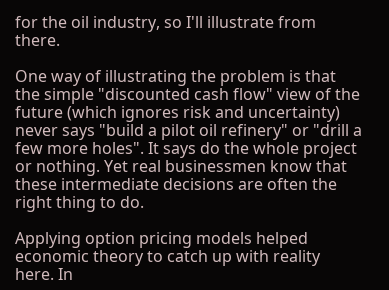for the oil industry, so I'll illustrate from there.

One way of illustrating the problem is that the simple "discounted cash flow" view of the future (which ignores risk and uncertainty) never says "build a pilot oil refinery" or "drill a few more holes". It says do the whole project or nothing. Yet real businessmen know that these intermediate decisions are often the right thing to do.

Applying option pricing models helped economic theory to catch up with reality here. In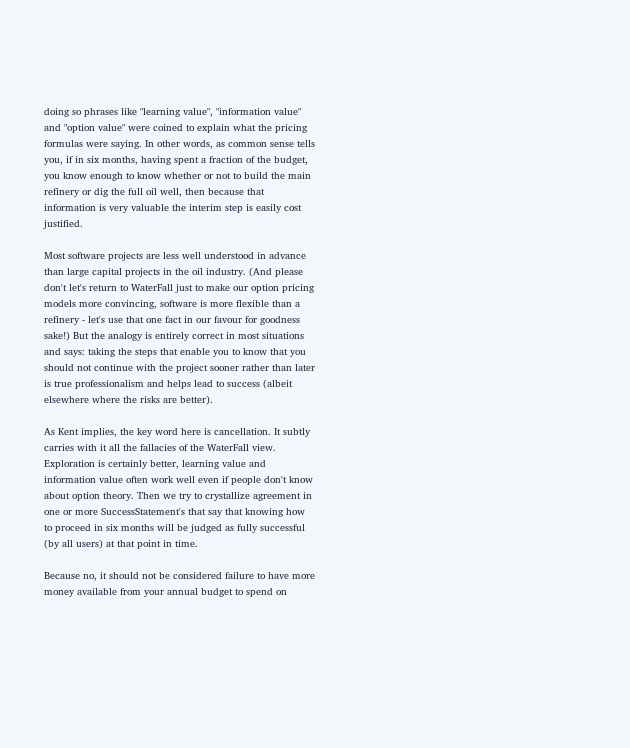doing so phrases like "learning value", "information value" and "option value" were coined to explain what the pricing formulas were saying. In other words, as common sense tells you, if in six months, having spent a fraction of the budget, you know enough to know whether or not to build the main refinery or dig the full oil well, then because that information is very valuable the interim step is easily cost justified.

Most software projects are less well understood in advance than large capital projects in the oil industry. (And please don't let's return to WaterFall just to make our option pricing models more convincing, software is more flexible than a refinery - let's use that one fact in our favour for goodness sake!) But the analogy is entirely correct in most situations and says: taking the steps that enable you to know that you should not continue with the project sooner rather than later is true professionalism and helps lead to success (albeit elsewhere where the risks are better).

As Kent implies, the key word here is cancellation. It subtly carries with it all the fallacies of the WaterFall view. Exploration is certainly better, learning value and information value often work well even if people don't know about option theory. Then we try to crystallize agreement in one or more SuccessStatement's that say that knowing how to proceed in six months will be judged as fully successful (by all users) at that point in time.

Because no, it should not be considered failure to have more money available from your annual budget to spend on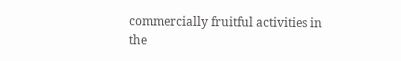commercially fruitful activities in the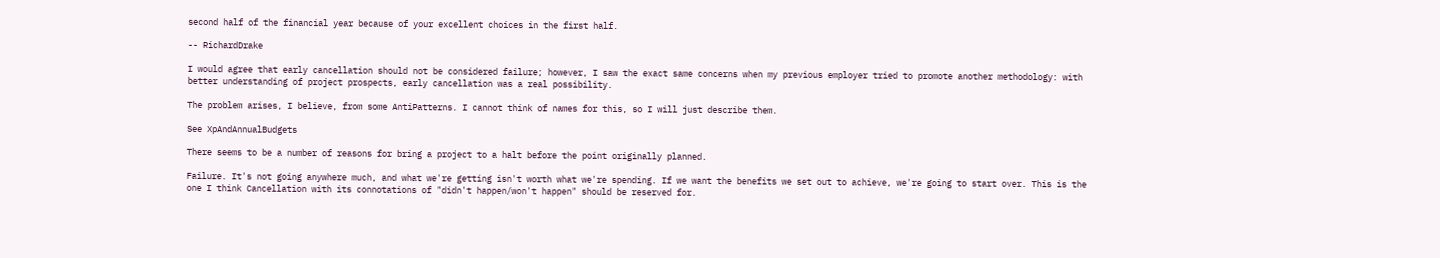second half of the financial year because of your excellent choices in the first half.

-- RichardDrake

I would agree that early cancellation should not be considered failure; however, I saw the exact same concerns when my previous employer tried to promote another methodology: with better understanding of project prospects, early cancellation was a real possibility.

The problem arises, I believe, from some AntiPatterns. I cannot think of names for this, so I will just describe them.

See XpAndAnnualBudgets

There seems to be a number of reasons for bring a project to a halt before the point originally planned.

Failure. It's not going anywhere much, and what we're getting isn't worth what we're spending. If we want the benefits we set out to achieve, we're going to start over. This is the one I think Cancellation with its connotations of "didn't happen/won't happen" should be reserved for.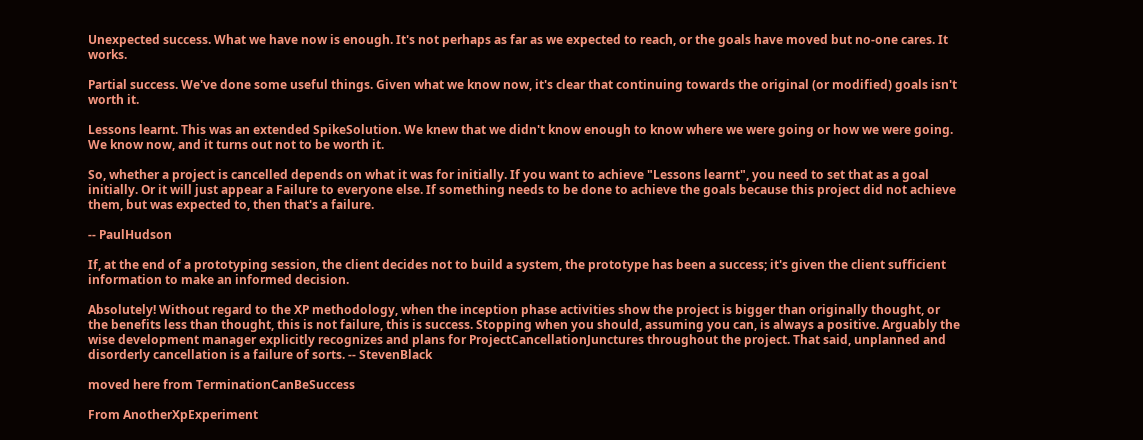Unexpected success. What we have now is enough. It's not perhaps as far as we expected to reach, or the goals have moved but no-one cares. It works.

Partial success. We've done some useful things. Given what we know now, it's clear that continuing towards the original (or modified) goals isn't worth it.

Lessons learnt. This was an extended SpikeSolution. We knew that we didn't know enough to know where we were going or how we were going. We know now, and it turns out not to be worth it.

So, whether a project is cancelled depends on what it was for initially. If you want to achieve "Lessons learnt", you need to set that as a goal initially. Or it will just appear a Failure to everyone else. If something needs to be done to achieve the goals because this project did not achieve them, but was expected to, then that's a failure.

-- PaulHudson

If, at the end of a prototyping session, the client decides not to build a system, the prototype has been a success; it's given the client sufficient information to make an informed decision.

Absolutely! Without regard to the XP methodology, when the inception phase activities show the project is bigger than originally thought, or the benefits less than thought, this is not failure, this is success. Stopping when you should, assuming you can, is always a positive. Arguably the wise development manager explicitly recognizes and plans for ProjectCancellationJunctures throughout the project. That said, unplanned and disorderly cancellation is a failure of sorts. -- StevenBlack

moved here from TerminationCanBeSuccess

From AnotherXpExperiment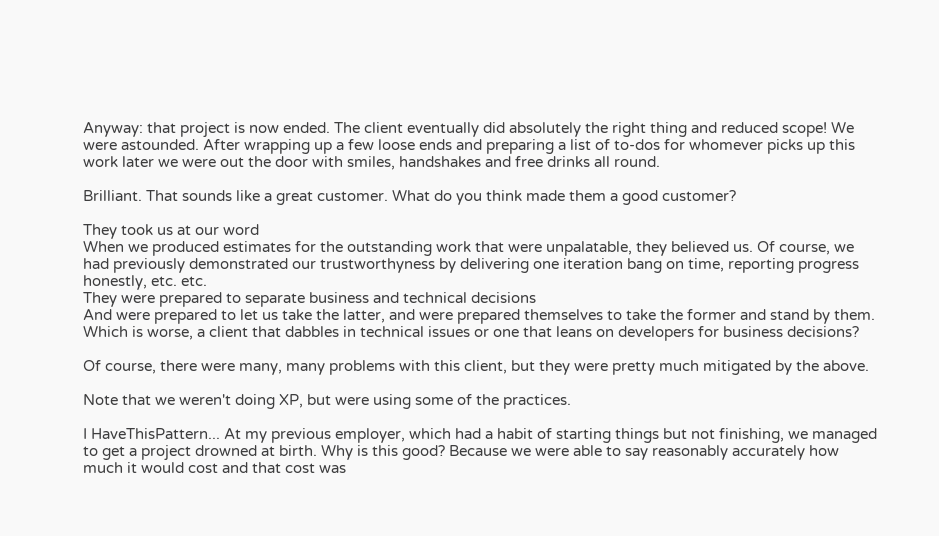Anyway: that project is now ended. The client eventually did absolutely the right thing and reduced scope! We were astounded. After wrapping up a few loose ends and preparing a list of to-dos for whomever picks up this work later we were out the door with smiles, handshakes and free drinks all round.

Brilliant. That sounds like a great customer. What do you think made them a good customer?

They took us at our word
When we produced estimates for the outstanding work that were unpalatable, they believed us. Of course, we had previously demonstrated our trustworthyness by delivering one iteration bang on time, reporting progress honestly, etc. etc.
They were prepared to separate business and technical decisions
And were prepared to let us take the latter, and were prepared themselves to take the former and stand by them. Which is worse, a client that dabbles in technical issues or one that leans on developers for business decisions?

Of course, there were many, many problems with this client, but they were pretty much mitigated by the above.

Note that we weren't doing XP, but were using some of the practices.

I HaveThisPattern... At my previous employer, which had a habit of starting things but not finishing, we managed to get a project drowned at birth. Why is this good? Because we were able to say reasonably accurately how much it would cost and that cost was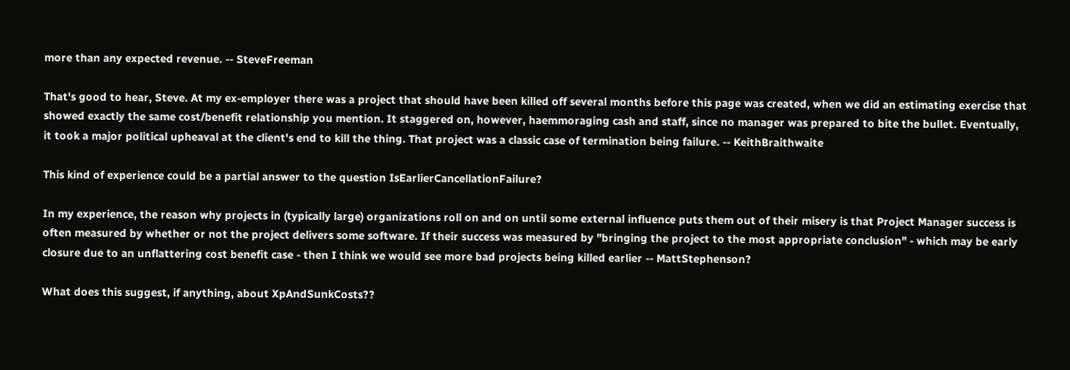more than any expected revenue. -- SteveFreeman

That's good to hear, Steve. At my ex-employer there was a project that should have been killed off several months before this page was created, when we did an estimating exercise that showed exactly the same cost/benefit relationship you mention. It staggered on, however, haemmoraging cash and staff, since no manager was prepared to bite the bullet. Eventually, it took a major political upheaval at the client's end to kill the thing. That project was a classic case of termination being failure. -- KeithBraithwaite

This kind of experience could be a partial answer to the question IsEarlierCancellationFailure?

In my experience, the reason why projects in (typically large) organizations roll on and on until some external influence puts them out of their misery is that Project Manager success is often measured by whether or not the project delivers some software. If their success was measured by "bringing the project to the most appropriate conclusion" - which may be early closure due to an unflattering cost benefit case - then I think we would see more bad projects being killed earlier -- MattStephenson?

What does this suggest, if anything, about XpAndSunkCosts??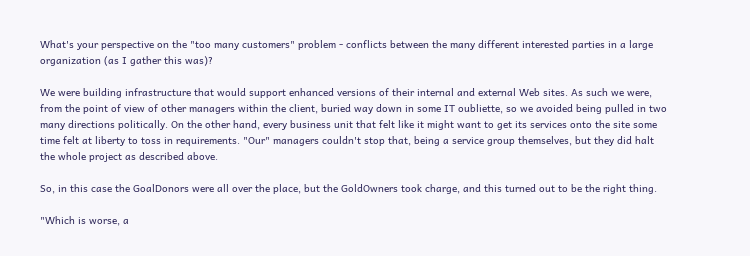What's your perspective on the "too many customers" problem - conflicts between the many different interested parties in a large organization (as I gather this was)?

We were building infrastructure that would support enhanced versions of their internal and external Web sites. As such we were, from the point of view of other managers within the client, buried way down in some IT oubliette, so we avoided being pulled in two many directions politically. On the other hand, every business unit that felt like it might want to get its services onto the site some time felt at liberty to toss in requirements. "Our" managers couldn't stop that, being a service group themselves, but they did halt the whole project as described above.

So, in this case the GoalDonors were all over the place, but the GoldOwners took charge, and this turned out to be the right thing.

"Which is worse, a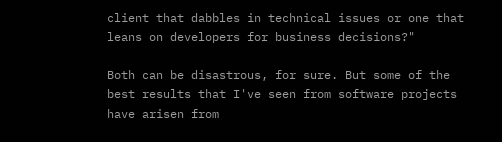client that dabbles in technical issues or one that leans on developers for business decisions?"

Both can be disastrous, for sure. But some of the best results that I've seen from software projects have arisen from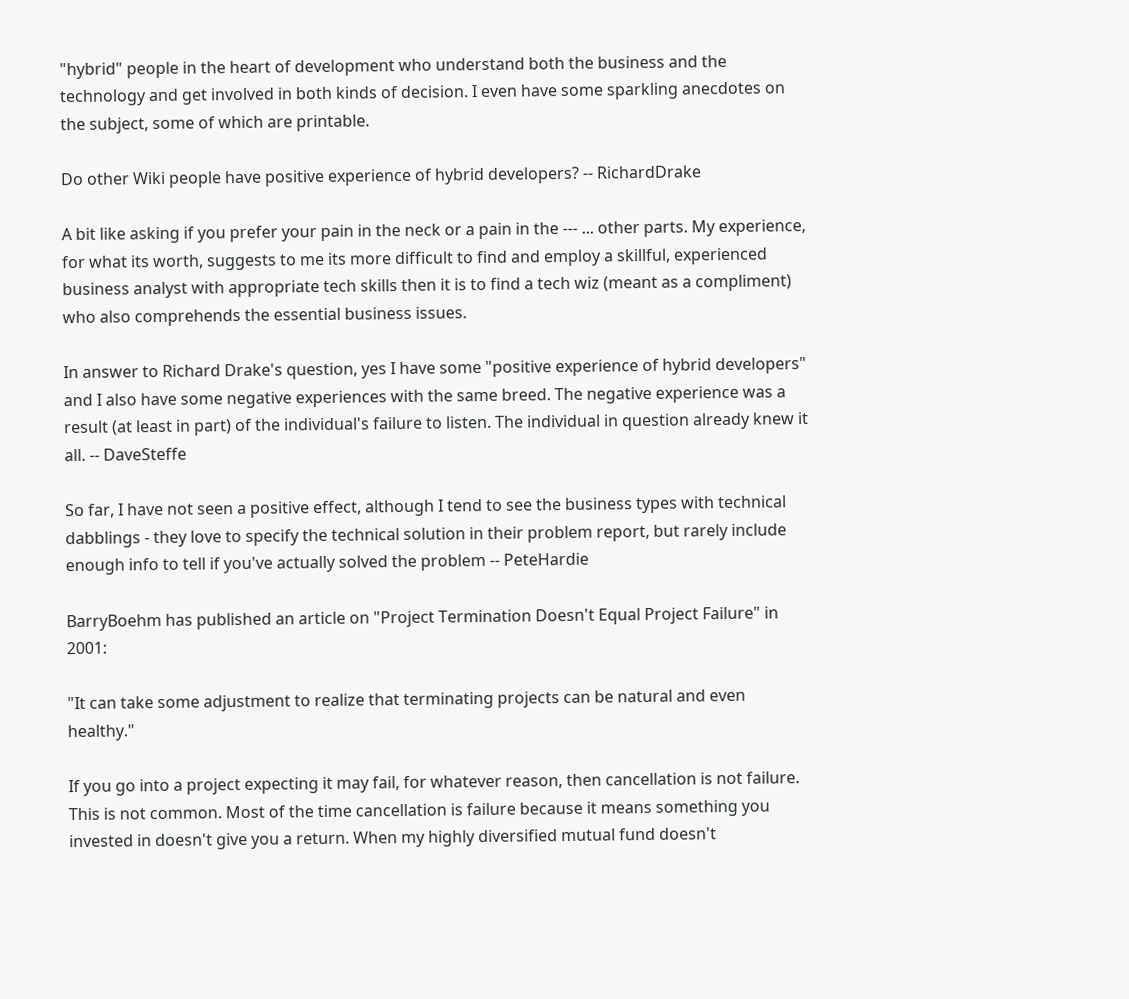"hybrid" people in the heart of development who understand both the business and the technology and get involved in both kinds of decision. I even have some sparkling anecdotes on the subject, some of which are printable.

Do other Wiki people have positive experience of hybrid developers? -- RichardDrake

A bit like asking if you prefer your pain in the neck or a pain in the --- ... other parts. My experience, for what its worth, suggests to me its more difficult to find and employ a skillful, experienced business analyst with appropriate tech skills then it is to find a tech wiz (meant as a compliment) who also comprehends the essential business issues.

In answer to Richard Drake's question, yes I have some "positive experience of hybrid developers" and I also have some negative experiences with the same breed. The negative experience was a result (at least in part) of the individual's failure to listen. The individual in question already knew it all. -- DaveSteffe

So far, I have not seen a positive effect, although I tend to see the business types with technical dabblings - they love to specify the technical solution in their problem report, but rarely include enough info to tell if you've actually solved the problem -- PeteHardie

BarryBoehm has published an article on "Project Termination Doesn't Equal Project Failure" in 2001:

"It can take some adjustment to realize that terminating projects can be natural and even healthy."

If you go into a project expecting it may fail, for whatever reason, then cancellation is not failure. This is not common. Most of the time cancellation is failure because it means something you invested in doesn't give you a return. When my highly diversified mutual fund doesn't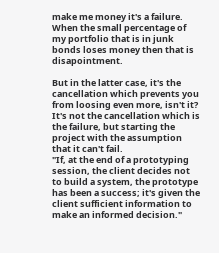make me money it's a failure. When the small percentage of my portfolio that is in junk bonds loses money then that is disapointment.

But in the latter case, it's the cancellation which prevents you from loosing even more, isn't it? It's not the cancellation which is the failure, but starting the project with the assumption that it can't fail.
"If, at the end of a prototyping session, the client decides not to build a system, the prototype has been a success; it's given the client sufficient information to make an informed decision."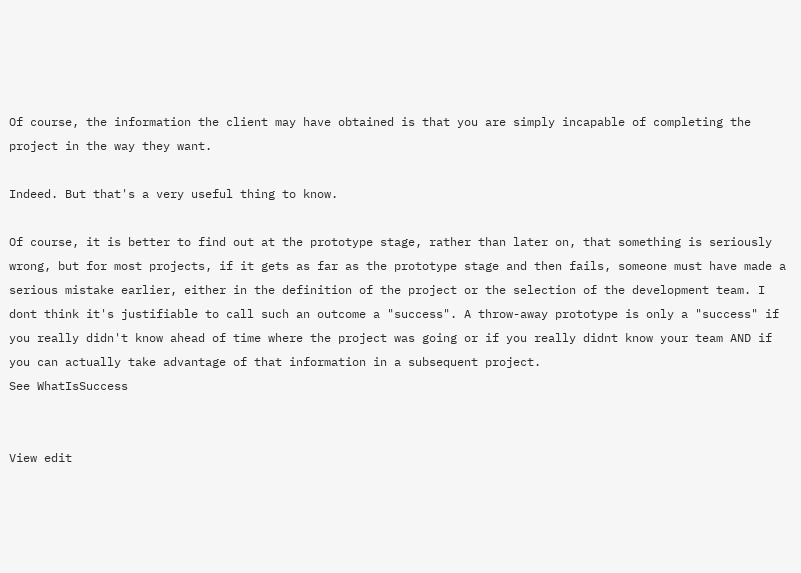Of course, the information the client may have obtained is that you are simply incapable of completing the project in the way they want.

Indeed. But that's a very useful thing to know.

Of course, it is better to find out at the prototype stage, rather than later on, that something is seriously wrong, but for most projects, if it gets as far as the prototype stage and then fails, someone must have made a serious mistake earlier, either in the definition of the project or the selection of the development team. I dont think it's justifiable to call such an outcome a "success". A throw-away prototype is only a "success" if you really didn't know ahead of time where the project was going or if you really didnt know your team AND if you can actually take advantage of that information in a subsequent project.
See WhatIsSuccess


View edit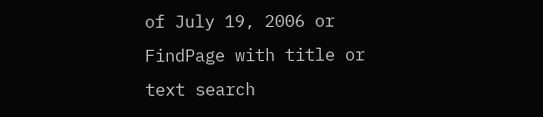of July 19, 2006 or FindPage with title or text search